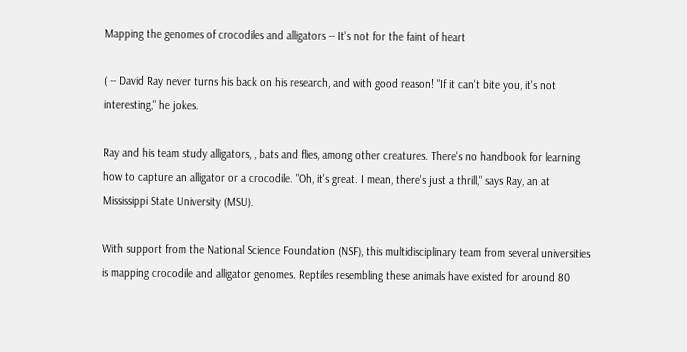Mapping the genomes of crocodiles and alligators -- It's not for the faint of heart

( -- David Ray never turns his back on his research, and with good reason! "If it can't bite you, it's not interesting," he jokes.

Ray and his team study alligators, , bats and flies, among other creatures. There's no handbook for learning how to capture an alligator or a crocodile. "Oh, it's great. I mean, there's just a thrill," says Ray, an at Mississippi State University (MSU).

With support from the National Science Foundation (NSF), this multidisciplinary team from several universities is mapping crocodile and alligator genomes. Reptiles resembling these animals have existed for around 80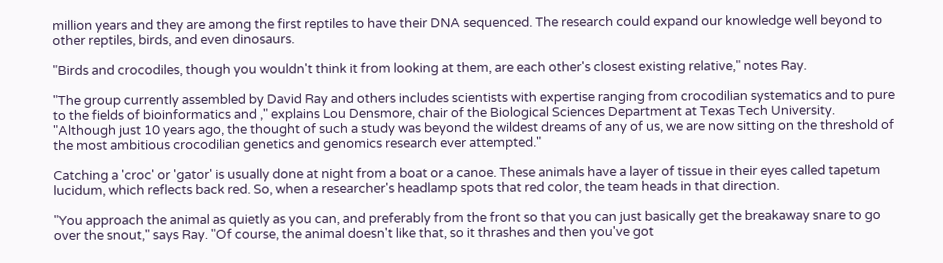million years and they are among the first reptiles to have their DNA sequenced. The research could expand our knowledge well beyond to other reptiles, birds, and even dinosaurs.

"Birds and crocodiles, though you wouldn't think it from looking at them, are each other's closest existing relative," notes Ray.

"The group currently assembled by David Ray and others includes scientists with expertise ranging from crocodilian systematics and to pure to the fields of bioinformatics and ," explains Lou Densmore, chair of the Biological Sciences Department at Texas Tech University. "Although just 10 years ago, the thought of such a study was beyond the wildest dreams of any of us, we are now sitting on the threshold of the most ambitious crocodilian genetics and genomics research ever attempted."

Catching a 'croc' or 'gator' is usually done at night from a boat or a canoe. These animals have a layer of tissue in their eyes called tapetum lucidum, which reflects back red. So, when a researcher's headlamp spots that red color, the team heads in that direction.

"You approach the animal as quietly as you can, and preferably from the front so that you can just basically get the breakaway snare to go over the snout," says Ray. "Of course, the animal doesn't like that, so it thrashes and then you've got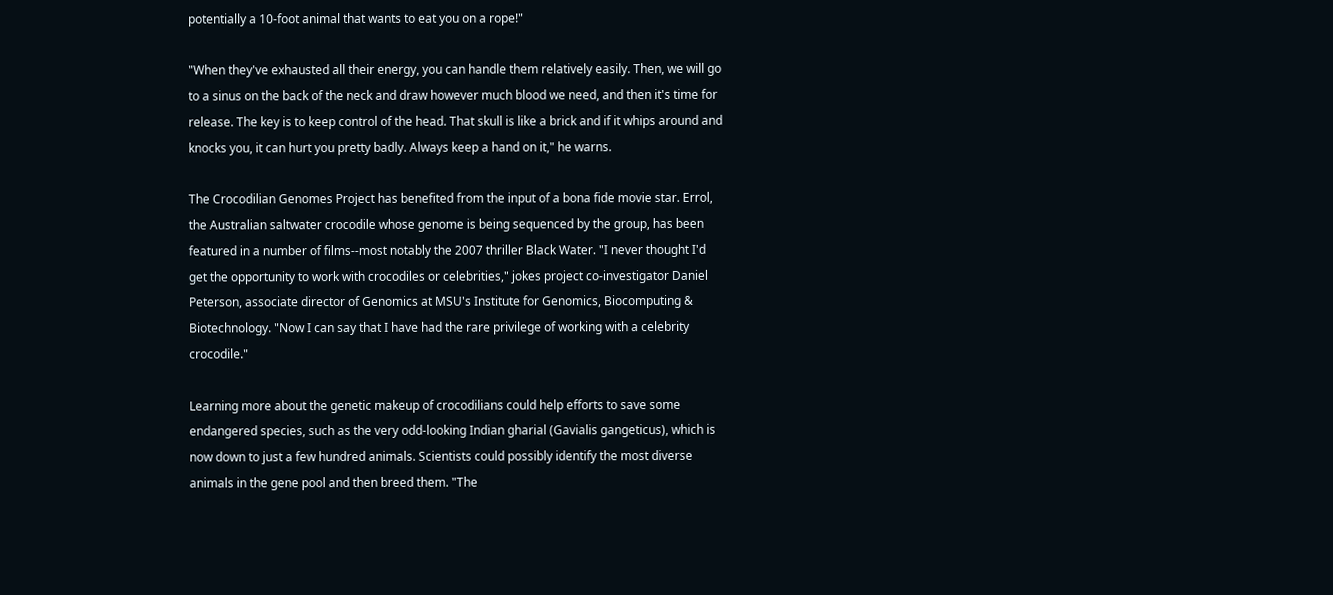potentially a 10-foot animal that wants to eat you on a rope!"

"When they've exhausted all their energy, you can handle them relatively easily. Then, we will go to a sinus on the back of the neck and draw however much blood we need, and then it's time for release. The key is to keep control of the head. That skull is like a brick and if it whips around and knocks you, it can hurt you pretty badly. Always keep a hand on it," he warns.

The Crocodilian Genomes Project has benefited from the input of a bona fide movie star. Errol, the Australian saltwater crocodile whose genome is being sequenced by the group, has been featured in a number of films--most notably the 2007 thriller Black Water. "I never thought I'd get the opportunity to work with crocodiles or celebrities," jokes project co-investigator Daniel Peterson, associate director of Genomics at MSU's Institute for Genomics, Biocomputing & Biotechnology. "Now I can say that I have had the rare privilege of working with a celebrity crocodile."

Learning more about the genetic makeup of crocodilians could help efforts to save some endangered species, such as the very odd-looking Indian gharial (Gavialis gangeticus), which is now down to just a few hundred animals. Scientists could possibly identify the most diverse animals in the gene pool and then breed them. "The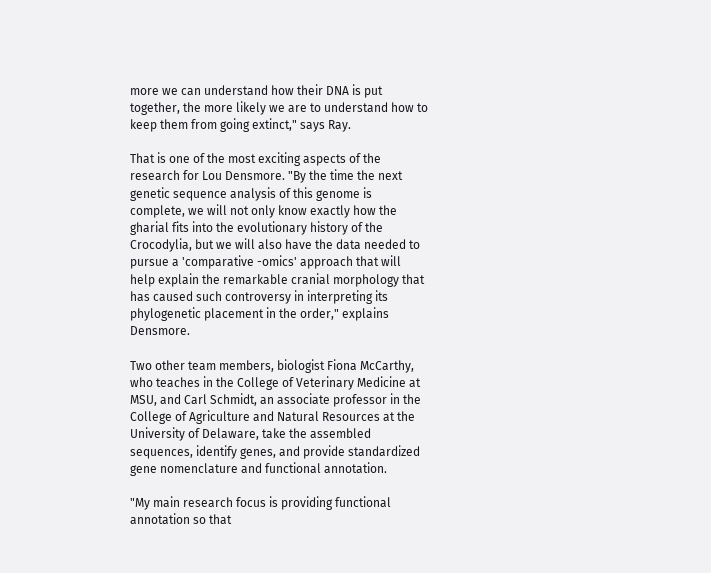more we can understand how their DNA is put together, the more likely we are to understand how to keep them from going extinct," says Ray.

That is one of the most exciting aspects of the research for Lou Densmore. "By the time the next genetic sequence analysis of this genome is complete, we will not only know exactly how the gharial fits into the evolutionary history of the Crocodylia, but we will also have the data needed to pursue a 'comparative -omics' approach that will help explain the remarkable cranial morphology that has caused such controversy in interpreting its phylogenetic placement in the order," explains Densmore.

Two other team members, biologist Fiona McCarthy, who teaches in the College of Veterinary Medicine at MSU, and Carl Schmidt, an associate professor in the College of Agriculture and Natural Resources at the University of Delaware, take the assembled sequences, identify genes, and provide standardized gene nomenclature and functional annotation.

"My main research focus is providing functional annotation so that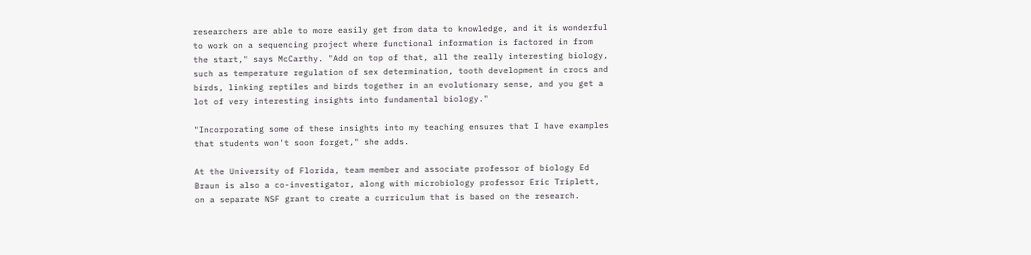researchers are able to more easily get from data to knowledge, and it is wonderful to work on a sequencing project where functional information is factored in from the start," says McCarthy. "Add on top of that, all the really interesting biology, such as temperature regulation of sex determination, tooth development in crocs and birds, linking reptiles and birds together in an evolutionary sense, and you get a lot of very interesting insights into fundamental biology."

"Incorporating some of these insights into my teaching ensures that I have examples that students won't soon forget," she adds.

At the University of Florida, team member and associate professor of biology Ed Braun is also a co-investigator, along with microbiology professor Eric Triplett, on a separate NSF grant to create a curriculum that is based on the research.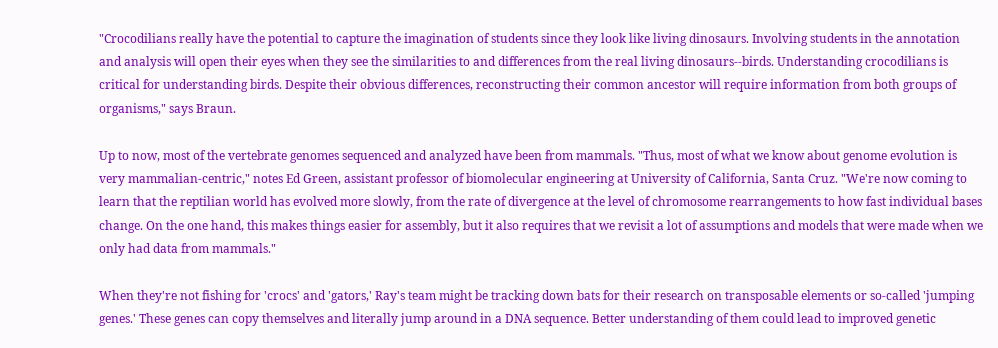"Crocodilians really have the potential to capture the imagination of students since they look like living dinosaurs. Involving students in the annotation and analysis will open their eyes when they see the similarities to and differences from the real living dinosaurs--birds. Understanding crocodilians is critical for understanding birds. Despite their obvious differences, reconstructing their common ancestor will require information from both groups of organisms," says Braun.

Up to now, most of the vertebrate genomes sequenced and analyzed have been from mammals. "Thus, most of what we know about genome evolution is very mammalian-centric," notes Ed Green, assistant professor of biomolecular engineering at University of California, Santa Cruz. "We're now coming to learn that the reptilian world has evolved more slowly, from the rate of divergence at the level of chromosome rearrangements to how fast individual bases change. On the one hand, this makes things easier for assembly, but it also requires that we revisit a lot of assumptions and models that were made when we only had data from mammals."

When they're not fishing for 'crocs' and 'gators,' Ray's team might be tracking down bats for their research on transposable elements or so-called 'jumping genes.' These genes can copy themselves and literally jump around in a DNA sequence. Better understanding of them could lead to improved genetic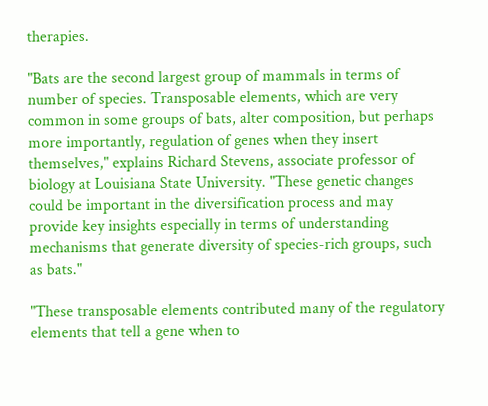therapies.

"Bats are the second largest group of mammals in terms of number of species. Transposable elements, which are very common in some groups of bats, alter composition, but perhaps more importantly, regulation of genes when they insert themselves," explains Richard Stevens, associate professor of biology at Louisiana State University. "These genetic changes could be important in the diversification process and may provide key insights especially in terms of understanding mechanisms that generate diversity of species-rich groups, such as bats."

"These transposable elements contributed many of the regulatory elements that tell a gene when to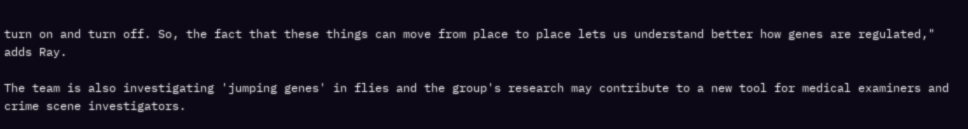turn on and turn off. So, the fact that these things can move from place to place lets us understand better how genes are regulated," adds Ray.

The team is also investigating 'jumping genes' in flies and the group's research may contribute to a new tool for medical examiners and crime scene investigators.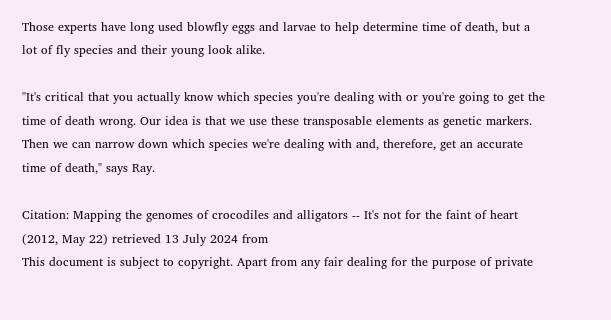Those experts have long used blowfly eggs and larvae to help determine time of death, but a lot of fly species and their young look alike.

"It's critical that you actually know which species you're dealing with or you're going to get the time of death wrong. Our idea is that we use these transposable elements as genetic markers. Then we can narrow down which species we're dealing with and, therefore, get an accurate time of death," says Ray.

Citation: Mapping the genomes of crocodiles and alligators -- It's not for the faint of heart (2012, May 22) retrieved 13 July 2024 from
This document is subject to copyright. Apart from any fair dealing for the purpose of private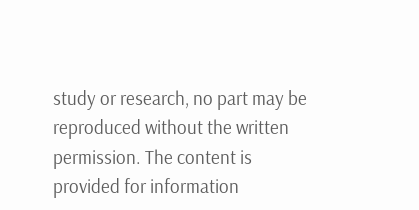study or research, no part may be reproduced without the written permission. The content is provided for information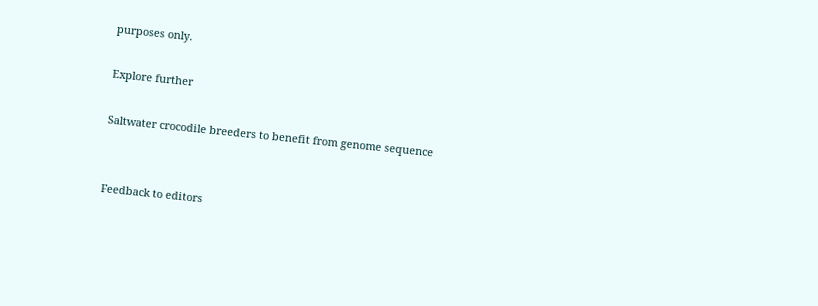purposes only.

Explore further

Saltwater crocodile breeders to benefit from genome sequence


Feedback to editors